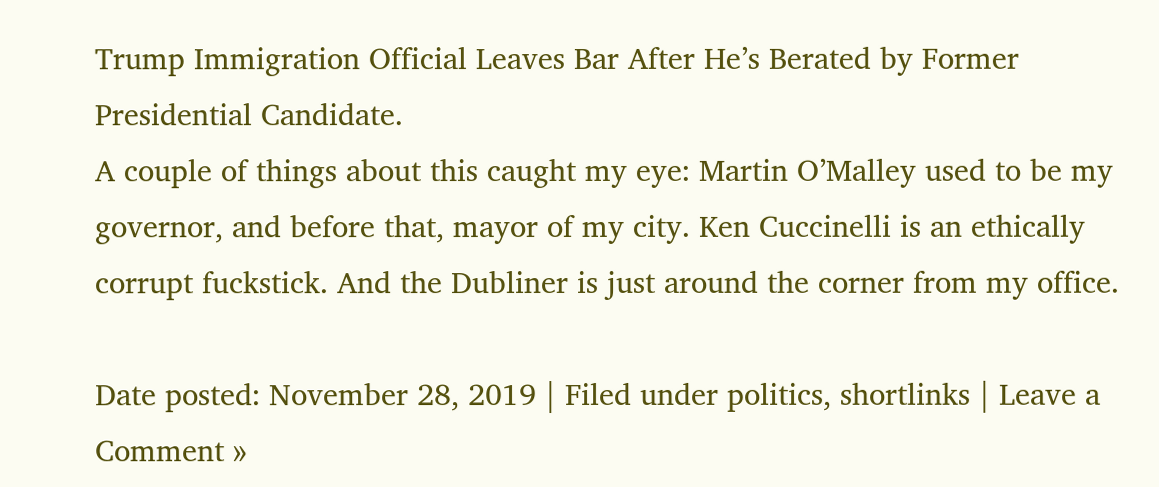Trump Immigration Official Leaves Bar After He’s Berated by Former Presidential Candidate.
A couple of things about this caught my eye: Martin O’Malley used to be my governor, and before that, mayor of my city. Ken Cuccinelli is an ethically corrupt fuckstick. And the Dubliner is just around the corner from my office.

Date posted: November 28, 2019 | Filed under politics, shortlinks | Leave a Comment »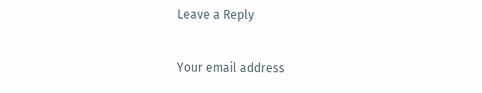Leave a Reply

Your email address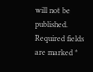will not be published. Required fields are marked *